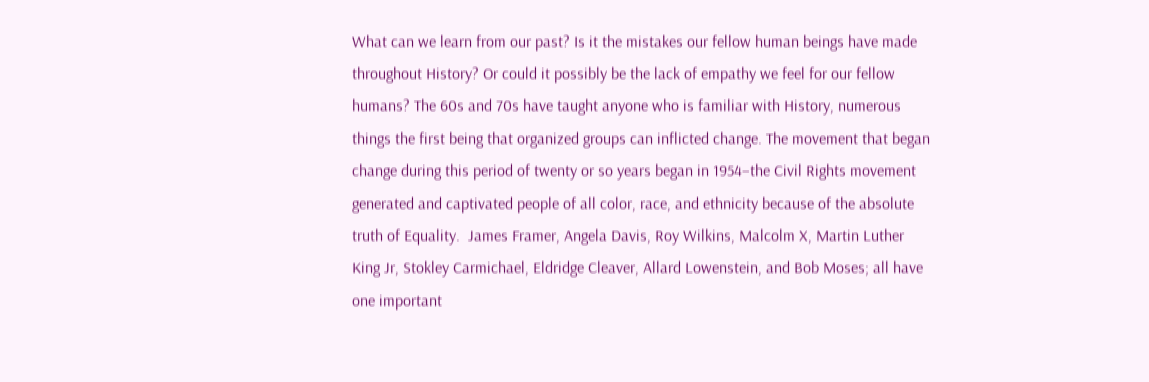What can we learn from our past? Is it the mistakes our fellow human beings have made throughout History? Or could it possibly be the lack of empathy we feel for our fellow humans? The 60s and 70s have taught anyone who is familiar with History, numerous things the first being that organized groups can inflicted change. The movement that began change during this period of twenty or so years began in 1954–the Civil Rights movement generated and captivated people of all color, race, and ethnicity because of the absolute truth of Equality.  James Framer, Angela Davis, Roy Wilkins, Malcolm X, Martin Luther King Jr, Stokley Carmichael, Eldridge Cleaver, Allard Lowenstein, and Bob Moses; all have one important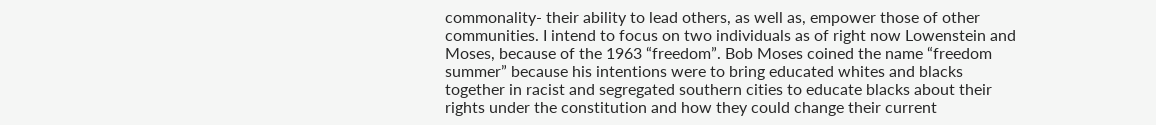commonality- their ability to lead others, as well as, empower those of other communities. I intend to focus on two individuals as of right now Lowenstein and Moses, because of the 1963 “freedom”. Bob Moses coined the name “freedom summer” because his intentions were to bring educated whites and blacks together in racist and segregated southern cities to educate blacks about their rights under the constitution and how they could change their current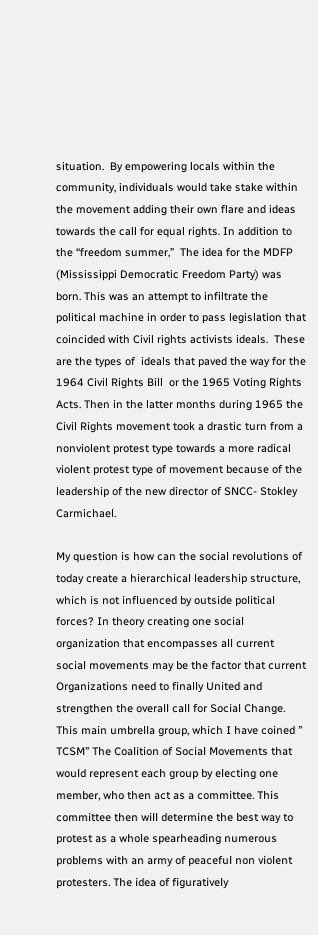situation.  By empowering locals within the community, individuals would take stake within the movement adding their own flare and ideas towards the call for equal rights. In addition to the “freedom summer,”  The idea for the MDFP (Mississippi Democratic Freedom Party) was born. This was an attempt to infiltrate the political machine in order to pass legislation that coincided with Civil rights activists ideals.  These are the types of  ideals that paved the way for the 1964 Civil Rights Bill  or the 1965 Voting Rights Acts. Then in the latter months during 1965 the Civil Rights movement took a drastic turn from a nonviolent protest type towards a more radical violent protest type of movement because of the leadership of the new director of SNCC- Stokley Carmichael.

My question is how can the social revolutions of today create a hierarchical leadership structure, which is not influenced by outside political forces? In theory creating one social organization that encompasses all current social movements may be the factor that current Organizations need to finally United and strengthen the overall call for Social Change. This main umbrella group, which I have coined ” TCSM” The Coalition of Social Movements that would represent each group by electing one member, who then act as a committee. This committee then will determine the best way to protest as a whole spearheading numerous problems with an army of peaceful non violent protesters. The idea of figuratively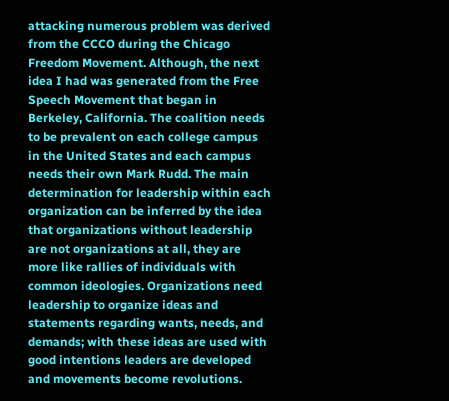attacking numerous problem was derived from the CCCO during the Chicago Freedom Movement. Although, the next idea I had was generated from the Free Speech Movement that began in Berkeley, California. The coalition needs to be prevalent on each college campus in the United States and each campus needs their own Mark Rudd. The main determination for leadership within each organization can be inferred by the idea that organizations without leadership are not organizations at all, they are more like rallies of individuals with common ideologies. Organizations need leadership to organize ideas and statements regarding wants, needs, and demands; with these ideas are used with good intentions leaders are developed and movements become revolutions.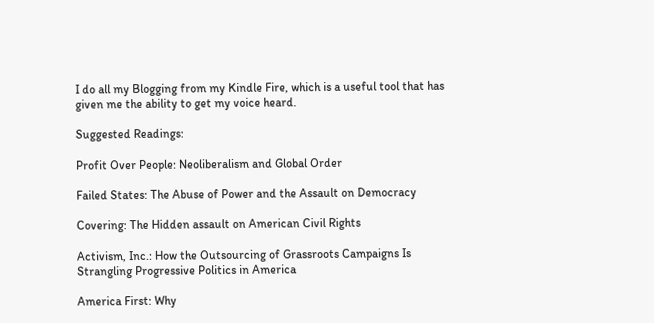I do all my Blogging from my Kindle Fire, which is a useful tool that has given me the ability to get my voice heard.

Suggested Readings:

Profit Over People: Neoliberalism and Global Order

Failed States: The Abuse of Power and the Assault on Democracy

Covering: The Hidden assault on American Civil Rights

Activism, Inc.: How the Outsourcing of Grassroots Campaigns Is Strangling Progressive Politics in America

America First: Why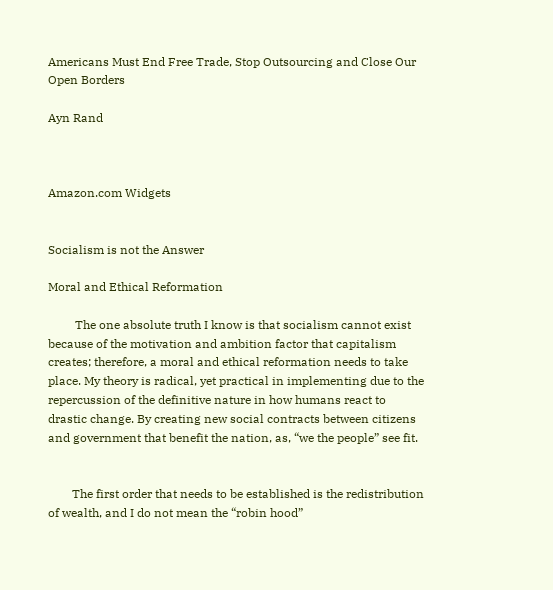Americans Must End Free Trade, Stop Outsourcing and Close Our Open Borders

Ayn Rand



Amazon.com Widgets


Socialism is not the Answer

Moral and Ethical Reformation

         The one absolute truth I know is that socialism cannot exist because of the motivation and ambition factor that capitalism creates; therefore, a moral and ethical reformation needs to take place. My theory is radical, yet practical in implementing due to the repercussion of the definitive nature in how humans react to drastic change. By creating new social contracts between citizens and government that benefit the nation, as, “we the people” see fit.


        The first order that needs to be established is the redistribution of wealth, and I do not mean the “robin hood”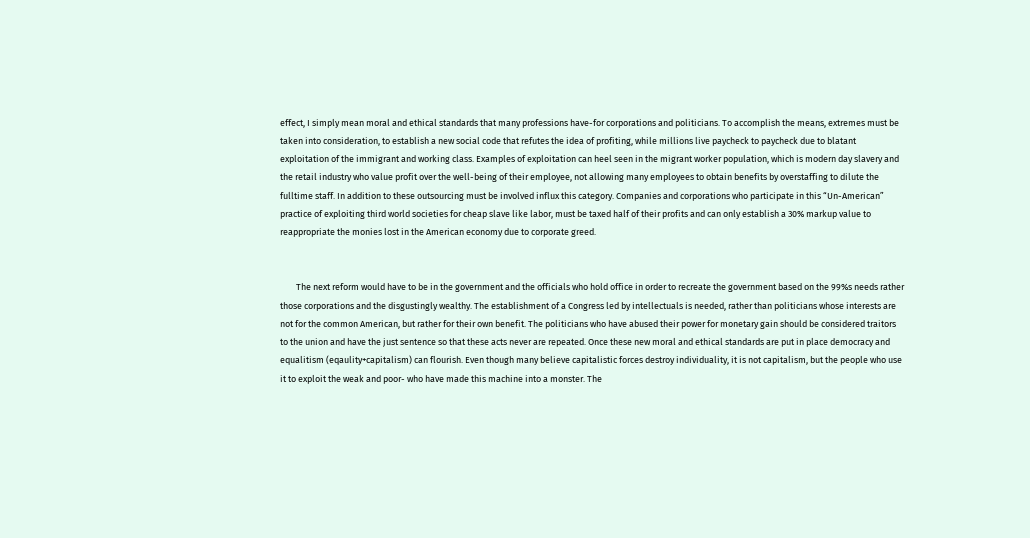effect, I simply mean moral and ethical standards that many professions have-for corporations and politicians. To accomplish the means, extremes must be taken into consideration, to establish a new social code that refutes the idea of profiting, while millions live paycheck to paycheck due to blatant exploitation of the immigrant and working class. Examples of exploitation can heel seen in the migrant worker population, which is modern day slavery and the retail industry who value profit over the well-being of their employee, not allowing many employees to obtain benefits by overstaffing to dilute the fulltime staff. In addition to these outsourcing must be involved influx this category. Companies and corporations who participate in this “Un-American” practice of exploiting third world societies for cheap slave like labor, must be taxed half of their profits and can only establish a 30% markup value to reappropriate the monies lost in the American economy due to corporate greed.


        The next reform would have to be in the government and the officials who hold office in order to recreate the government based on the 99%s needs rather those corporations and the disgustingly wealthy. The establishment of a Congress led by intellectuals is needed, rather than politicians whose interests are not for the common American, but rather for their own benefit. The politicians who have abused their power for monetary gain should be considered traitors to the union and have the just sentence so that these acts never are repeated. Once these new moral and ethical standards are put in place democracy and equalitism (eqaulity+capitalism) can flourish. Even though many believe capitalistic forces destroy individuality, it is not capitalism, but the people who use it to exploit the weak and poor- who have made this machine into a monster. The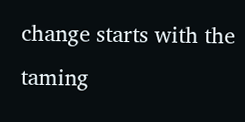change starts with the taming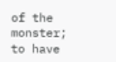of the monster; to have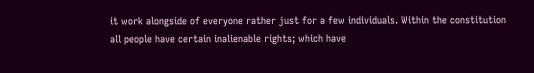it work alongside of everyone rather just for a few individuals. Within the constitution all people have certain inalienable rights; which have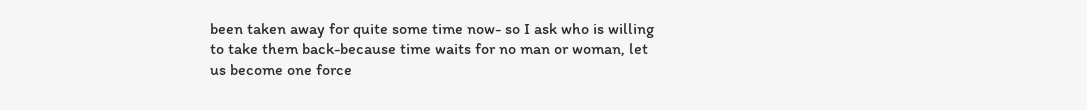been taken away for quite some time now- so I ask who is willing to take them back-because time waits for no man or woman, let us become one force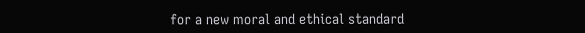for a new moral and ethical standard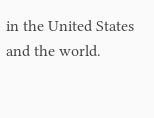in the United States and the world.